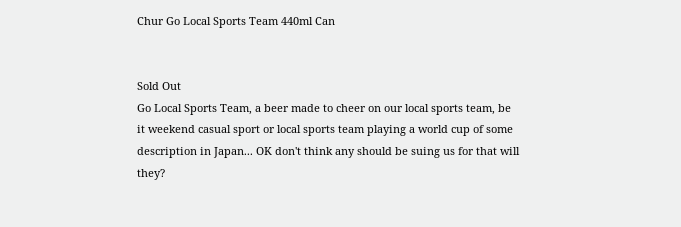Chur Go Local Sports Team 440ml Can


Sold Out
Go Local Sports Team, a beer made to cheer on our local sports team, be it weekend casual sport or local sports team playing a world cup of some description in Japan... OK don't think any should be suing us for that will they?